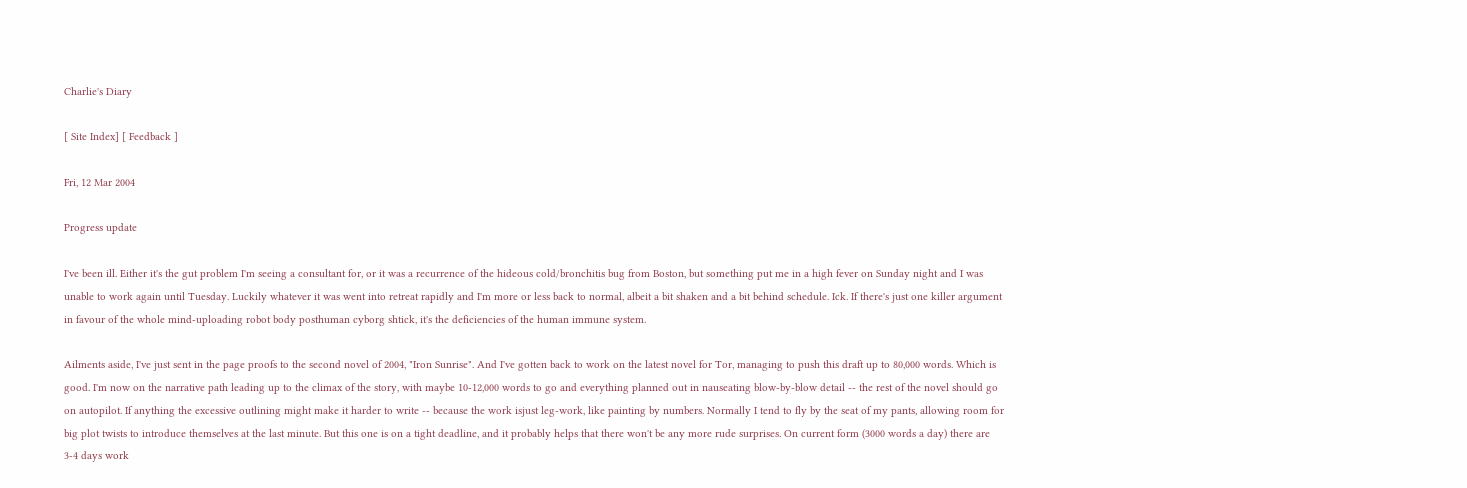Charlie's Diary

[ Site Index] [ Feedback ]

Fri, 12 Mar 2004

Progress update

I've been ill. Either it's the gut problem I'm seeing a consultant for, or it was a recurrence of the hideous cold/bronchitis bug from Boston, but something put me in a high fever on Sunday night and I was unable to work again until Tuesday. Luckily whatever it was went into retreat rapidly and I'm more or less back to normal, albeit a bit shaken and a bit behind schedule. Ick. If there's just one killer argument in favour of the whole mind-uploading robot body posthuman cyborg shtick, it's the deficiencies of the human immune system.

Ailments aside, I've just sent in the page proofs to the second novel of 2004, "Iron Sunrise". And I've gotten back to work on the latest novel for Tor, managing to push this draft up to 80,000 words. Which is good. I'm now on the narrative path leading up to the climax of the story, with maybe 10-12,000 words to go and everything planned out in nauseating blow-by-blow detail -- the rest of the novel should go on autopilot. If anything the excessive outlining might make it harder to write -- because the work isjust leg-work, like painting by numbers. Normally I tend to fly by the seat of my pants, allowing room for big plot twists to introduce themselves at the last minute. But this one is on a tight deadline, and it probably helps that there won't be any more rude surprises. On current form (3000 words a day) there are 3-4 days work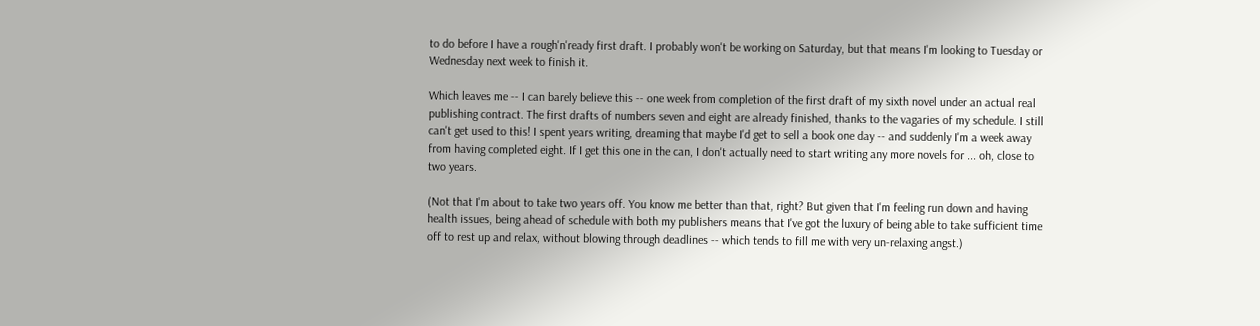to do before I have a rough'n'ready first draft. I probably won't be working on Saturday, but that means I'm looking to Tuesday or Wednesday next week to finish it.

Which leaves me -- I can barely believe this -- one week from completion of the first draft of my sixth novel under an actual real publishing contract. The first drafts of numbers seven and eight are already finished, thanks to the vagaries of my schedule. I still can't get used to this! I spent years writing, dreaming that maybe I'd get to sell a book one day -- and suddenly I'm a week away from having completed eight. If I get this one in the can, I don't actually need to start writing any more novels for ... oh, close to two years.

(Not that I'm about to take two years off. You know me better than that, right? But given that I'm feeling run down and having health issues, being ahead of schedule with both my publishers means that I've got the luxury of being able to take sufficient time off to rest up and relax, without blowing through deadlines -- which tends to fill me with very un-relaxing angst.)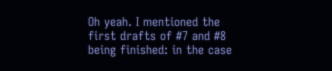Oh yeah. I mentioned the first drafts of #7 and #8 being finished: in the case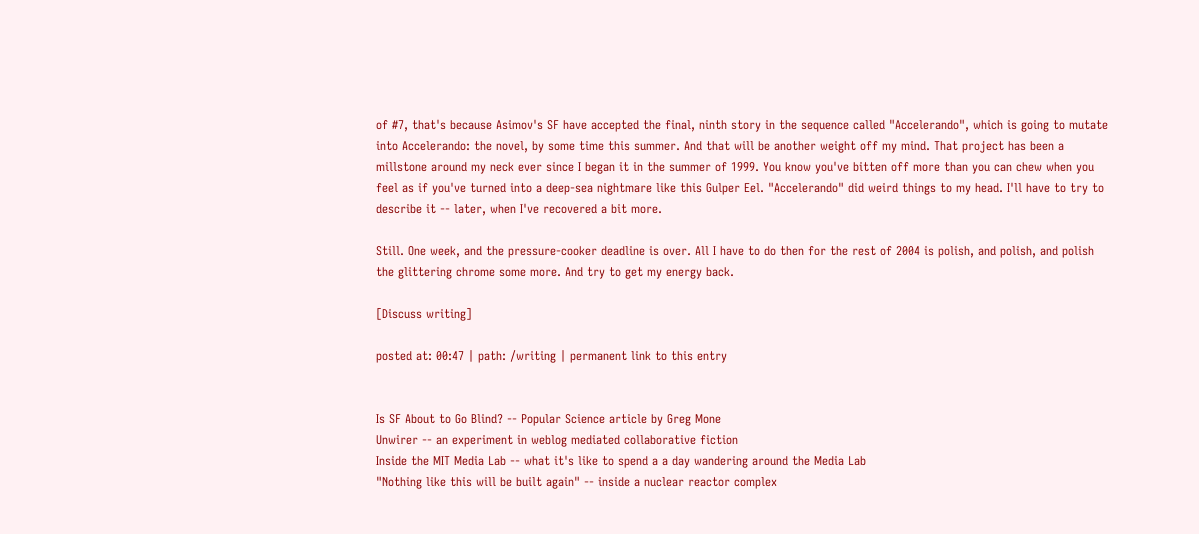of #7, that's because Asimov's SF have accepted the final, ninth story in the sequence called "Accelerando", which is going to mutate into Accelerando: the novel, by some time this summer. And that will be another weight off my mind. That project has been a millstone around my neck ever since I began it in the summer of 1999. You know you've bitten off more than you can chew when you feel as if you've turned into a deep-sea nightmare like this Gulper Eel. "Accelerando" did weird things to my head. I'll have to try to describe it -- later, when I've recovered a bit more.

Still. One week, and the pressure-cooker deadline is over. All I have to do then for the rest of 2004 is polish, and polish, and polish the glittering chrome some more. And try to get my energy back.

[Discuss writing]

posted at: 00:47 | path: /writing | permanent link to this entry


Is SF About to Go Blind? -- Popular Science article by Greg Mone
Unwirer -- an experiment in weblog mediated collaborative fiction
Inside the MIT Media Lab -- what it's like to spend a a day wandering around the Media Lab
"Nothing like this will be built again" -- inside a nuclear reactor complex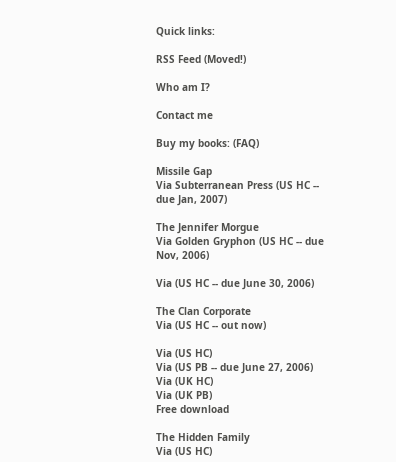Quick links:

RSS Feed (Moved!)

Who am I?

Contact me

Buy my books: (FAQ)

Missile Gap
Via Subterranean Press (US HC -- due Jan, 2007)

The Jennifer Morgue
Via Golden Gryphon (US HC -- due Nov, 2006)

Via (US HC -- due June 30, 2006)

The Clan Corporate
Via (US HC -- out now)

Via (US HC)
Via (US PB -- due June 27, 2006)
Via (UK HC)
Via (UK PB)
Free download

The Hidden Family
Via (US HC)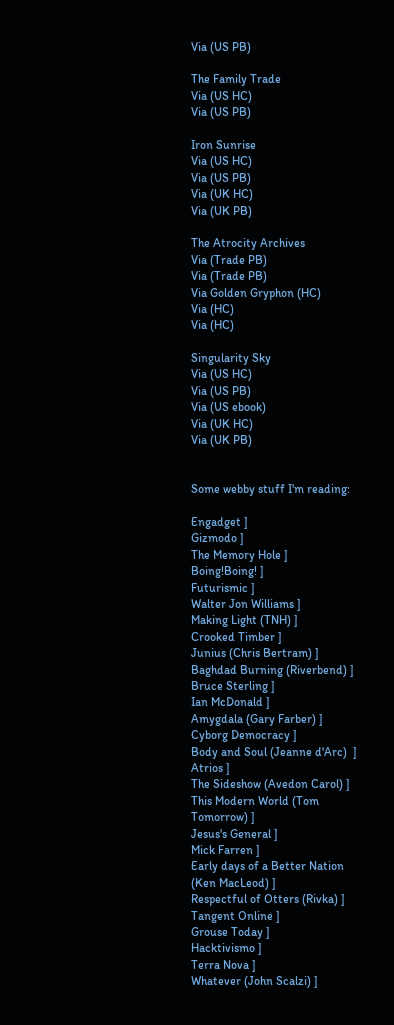Via (US PB)

The Family Trade
Via (US HC)
Via (US PB)

Iron Sunrise
Via (US HC)
Via (US PB)
Via (UK HC)
Via (UK PB)

The Atrocity Archives
Via (Trade PB)
Via (Trade PB)
Via Golden Gryphon (HC)
Via (HC)
Via (HC)

Singularity Sky
Via (US HC)
Via (US PB)
Via (US ebook)
Via (UK HC)
Via (UK PB)


Some webby stuff I'm reading:

Engadget ]
Gizmodo ]
The Memory Hole ]
Boing!Boing! ]
Futurismic ]
Walter Jon Williams ]
Making Light (TNH) ]
Crooked Timber ]
Junius (Chris Bertram) ]
Baghdad Burning (Riverbend) ]
Bruce Sterling ]
Ian McDonald ]
Amygdala (Gary Farber) ]
Cyborg Democracy ]
Body and Soul (Jeanne d'Arc)  ]
Atrios ]
The Sideshow (Avedon Carol) ]
This Modern World (Tom Tomorrow) ]
Jesus's General ]
Mick Farren ]
Early days of a Better Nation (Ken MacLeod) ]
Respectful of Otters (Rivka) ]
Tangent Online ]
Grouse Today ]
Hacktivismo ]
Terra Nova ]
Whatever (John Scalzi) ]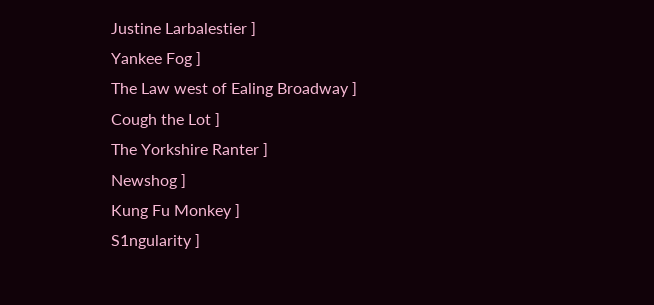Justine Larbalestier ]
Yankee Fog ]
The Law west of Ealing Broadway ]
Cough the Lot ]
The Yorkshire Ranter ]
Newshog ]
Kung Fu Monkey ]
S1ngularity ]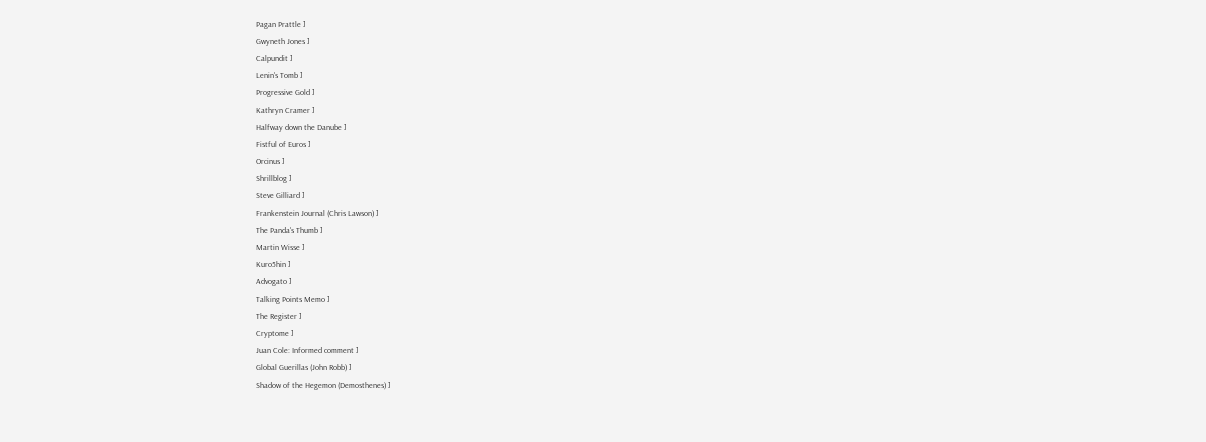Pagan Prattle ]
Gwyneth Jones ]
Calpundit ]
Lenin's Tomb ]
Progressive Gold ]
Kathryn Cramer ]
Halfway down the Danube ]
Fistful of Euros ]
Orcinus ]
Shrillblog ]
Steve Gilliard ]
Frankenstein Journal (Chris Lawson) ]
The Panda's Thumb ]
Martin Wisse ]
Kuro5hin ]
Advogato ]
Talking Points Memo ]
The Register ]
Cryptome ]
Juan Cole: Informed comment ]
Global Guerillas (John Robb) ]
Shadow of the Hegemon (Demosthenes) ]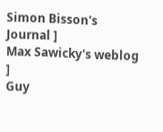Simon Bisson's Journal ]
Max Sawicky's weblog ]
Guy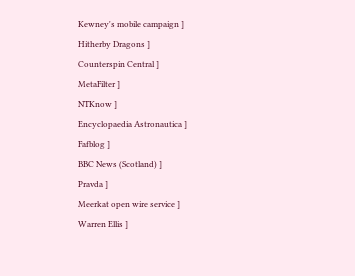Kewney's mobile campaign ]
Hitherby Dragons ]
Counterspin Central ]
MetaFilter ]
NTKnow ]
Encyclopaedia Astronautica ]
Fafblog ]
BBC News (Scotland) ]
Pravda ]
Meerkat open wire service ]
Warren Ellis ]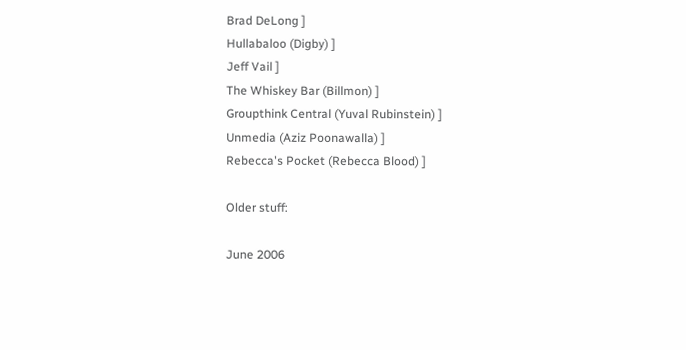Brad DeLong ]
Hullabaloo (Digby) ]
Jeff Vail ]
The Whiskey Bar (Billmon) ]
Groupthink Central (Yuval Rubinstein) ]
Unmedia (Aziz Poonawalla) ]
Rebecca's Pocket (Rebecca Blood) ]

Older stuff:

June 2006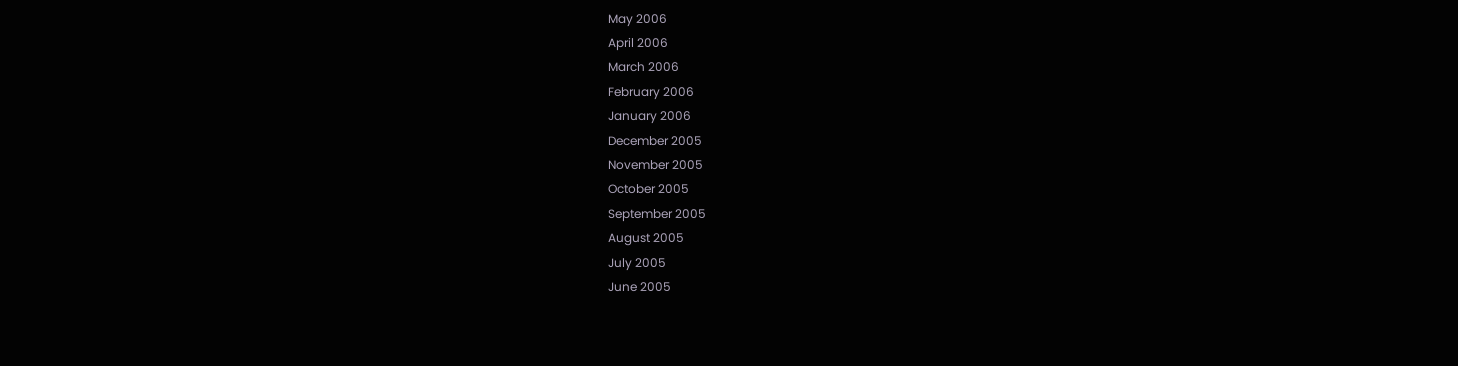May 2006
April 2006
March 2006
February 2006
January 2006
December 2005
November 2005
October 2005
September 2005
August 2005
July 2005
June 2005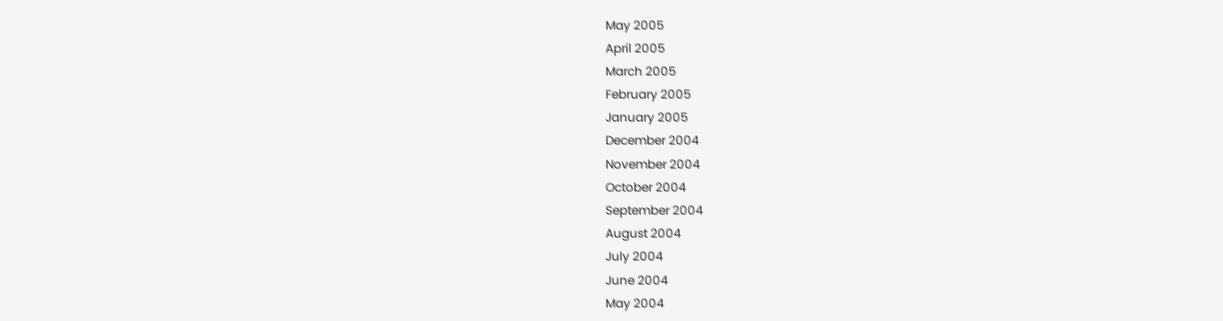May 2005
April 2005
March 2005
February 2005
January 2005
December 2004
November 2004
October 2004
September 2004
August 2004
July 2004
June 2004
May 2004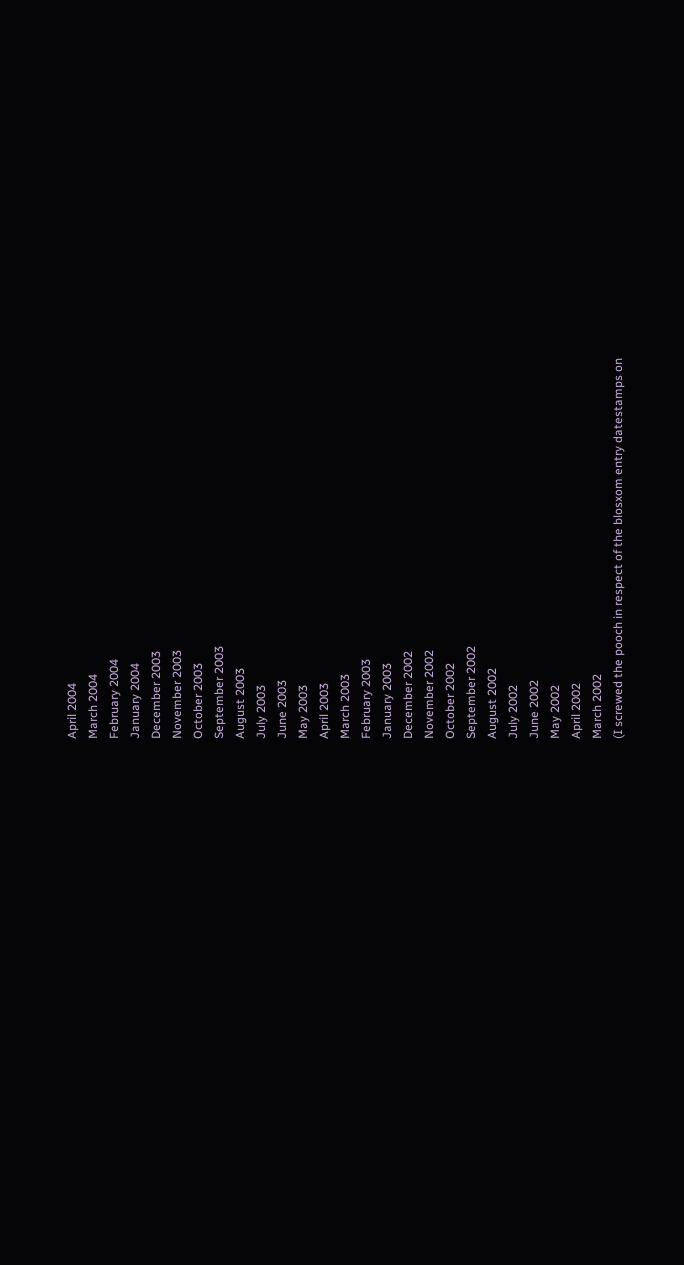April 2004
March 2004
February 2004
January 2004
December 2003
November 2003
October 2003
September 2003
August 2003
July 2003
June 2003
May 2003
April 2003
March 2003
February 2003
January 2003
December 2002
November 2002
October 2002
September 2002
August 2002
July 2002
June 2002
May 2002
April 2002
March 2002
(I screwed the pooch in respect of the blosxom entry datestamps on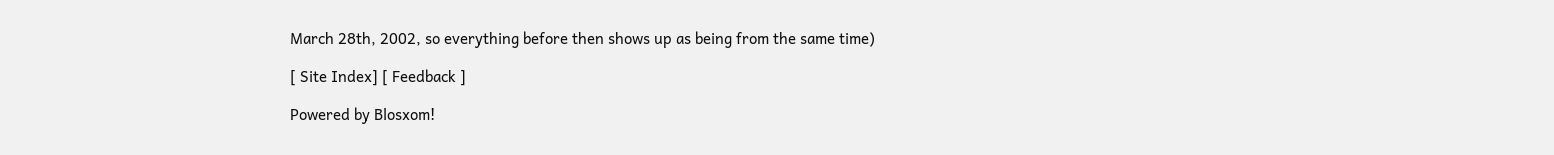March 28th, 2002, so everything before then shows up as being from the same time)

[ Site Index] [ Feedback ]

Powered by Blosxom!